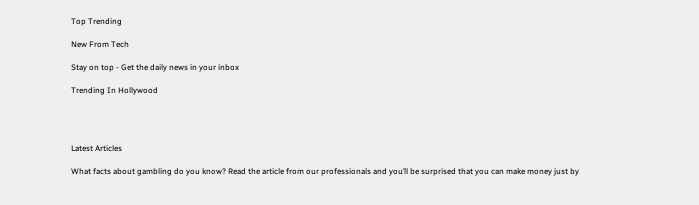Top Trending

New From Tech

Stay on top - Get the daily news in your inbox

Trending In Hollywood




Latest Articles

What facts about gambling do you know? Read the article from our professionals and you’ll be surprised that you can make money just by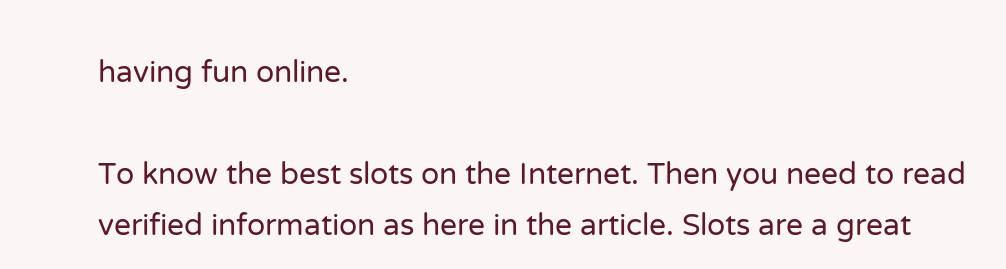having fun online.

To know the best slots on the Internet. Then you need to read verified information as here in the article. Slots are a great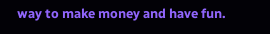way to make money and have fun.